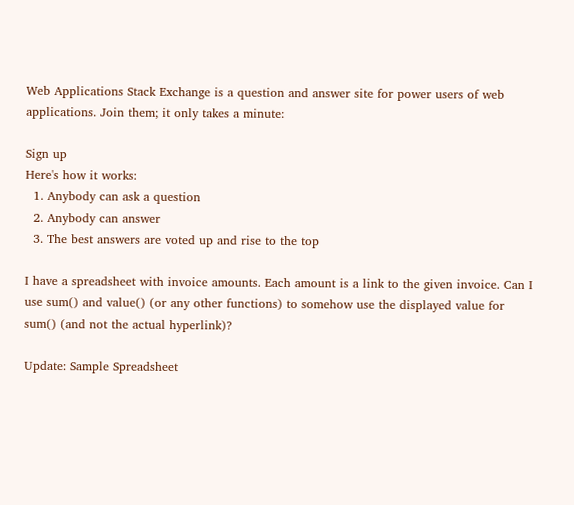Web Applications Stack Exchange is a question and answer site for power users of web applications. Join them; it only takes a minute:

Sign up
Here's how it works:
  1. Anybody can ask a question
  2. Anybody can answer
  3. The best answers are voted up and rise to the top

I have a spreadsheet with invoice amounts. Each amount is a link to the given invoice. Can I use sum() and value() (or any other functions) to somehow use the displayed value for sum() (and not the actual hyperlink)?

Update: Sample Spreadsheet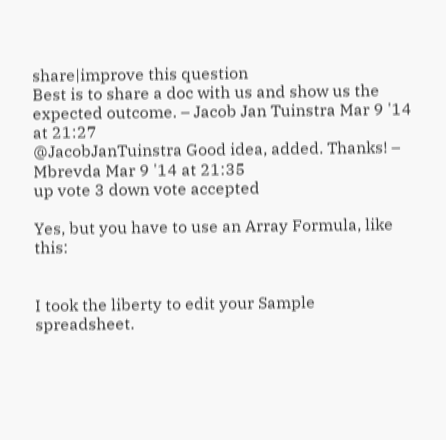share|improve this question
Best is to share a doc with us and show us the expected outcome. – Jacob Jan Tuinstra Mar 9 '14 at 21:27
@JacobJanTuinstra Good idea, added. Thanks! – Mbrevda Mar 9 '14 at 21:35
up vote 3 down vote accepted

Yes, but you have to use an Array Formula, like this:


I took the liberty to edit your Sample spreadsheet.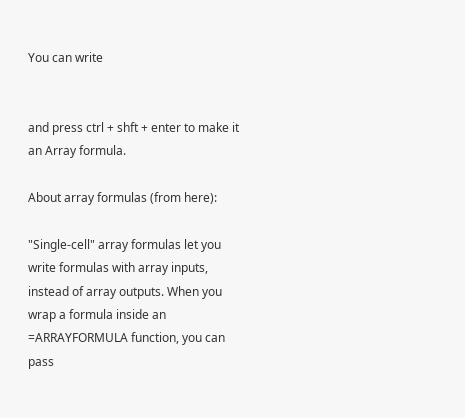You can write


and press ctrl + shft + enter to make it an Array formula.

About array formulas (from here):

"Single-cell" array formulas let you write formulas with array inputs, instead of array outputs. When you wrap a formula inside an =ARRAYFORMULA function, you can pass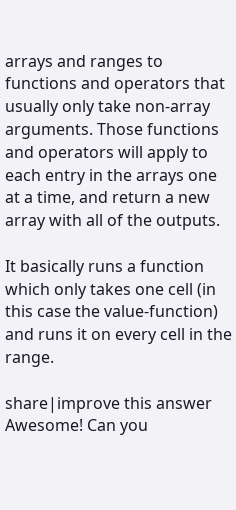arrays and ranges to functions and operators that usually only take non-array arguments. Those functions and operators will apply to each entry in the arrays one at a time, and return a new array with all of the outputs.

It basically runs a function which only takes one cell (in this case the value-function) and runs it on every cell in the range.

share|improve this answer
Awesome! Can you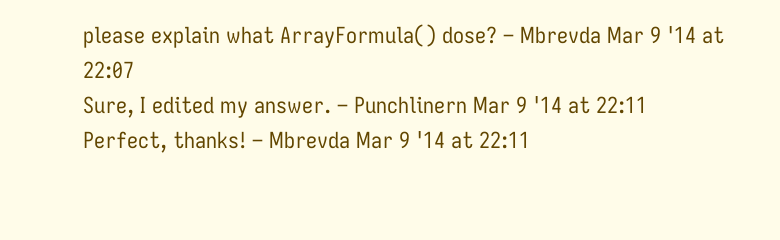please explain what ArrayFormula() dose? – Mbrevda Mar 9 '14 at 22:07
Sure, I edited my answer. – Punchlinern Mar 9 '14 at 22:11
Perfect, thanks! – Mbrevda Mar 9 '14 at 22:11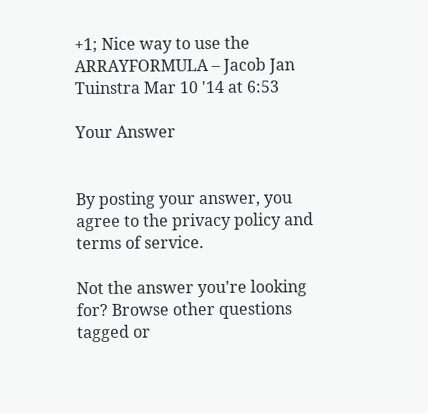+1; Nice way to use the ARRAYFORMULA – Jacob Jan Tuinstra Mar 10 '14 at 6:53

Your Answer


By posting your answer, you agree to the privacy policy and terms of service.

Not the answer you're looking for? Browse other questions tagged or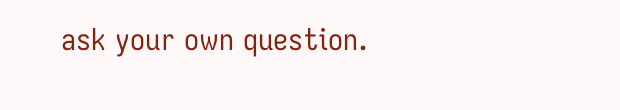ask your own question.